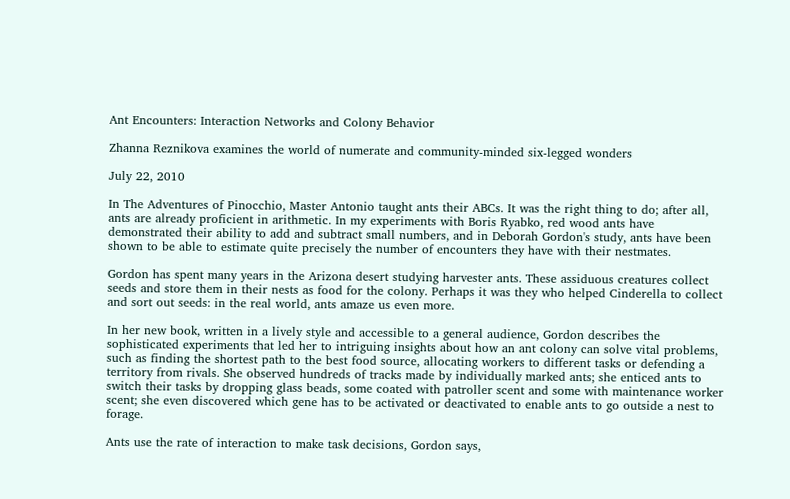Ant Encounters: Interaction Networks and Colony Behavior

Zhanna Reznikova examines the world of numerate and community-minded six-legged wonders

July 22, 2010

In The Adventures of Pinocchio, Master Antonio taught ants their ABCs. It was the right thing to do; after all, ants are already proficient in arithmetic. In my experiments with Boris Ryabko, red wood ants have demonstrated their ability to add and subtract small numbers, and in Deborah Gordon's study, ants have been shown to be able to estimate quite precisely the number of encounters they have with their nestmates.

Gordon has spent many years in the Arizona desert studying harvester ants. These assiduous creatures collect seeds and store them in their nests as food for the colony. Perhaps it was they who helped Cinderella to collect and sort out seeds: in the real world, ants amaze us even more.

In her new book, written in a lively style and accessible to a general audience, Gordon describes the sophisticated experiments that led her to intriguing insights about how an ant colony can solve vital problems, such as finding the shortest path to the best food source, allocating workers to different tasks or defending a territory from rivals. She observed hundreds of tracks made by individually marked ants; she enticed ants to switch their tasks by dropping glass beads, some coated with patroller scent and some with maintenance worker scent; she even discovered which gene has to be activated or deactivated to enable ants to go outside a nest to forage.

Ants use the rate of interaction to make task decisions, Gordon says,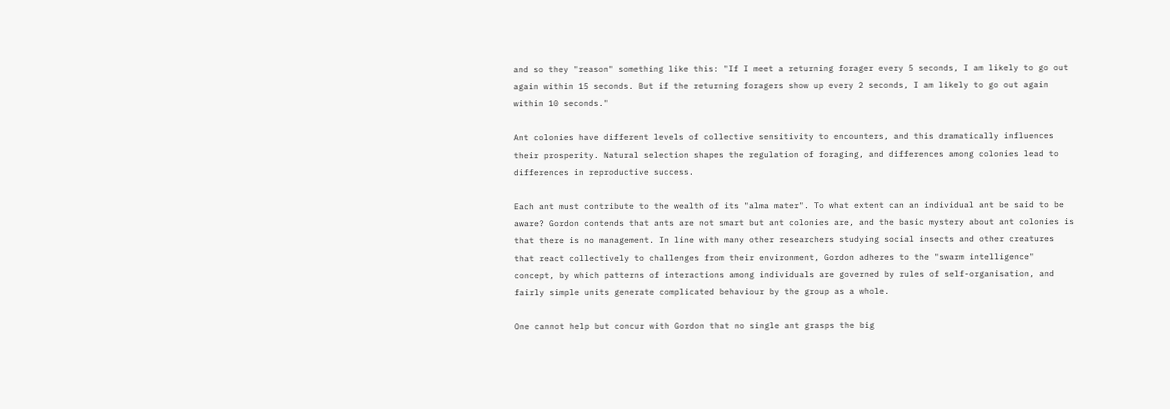and so they "reason" something like this: "If I meet a returning forager every 5 seconds, I am likely to go out again within 15 seconds. But if the returning foragers show up every 2 seconds, I am likely to go out again within 10 seconds."

Ant colonies have different levels of collective sensitivity to encounters, and this dramatically influences their prosperity. Natural selection shapes the regulation of foraging, and differences among colonies lead to differences in reproductive success.

Each ant must contribute to the wealth of its "alma mater". To what extent can an individual ant be said to be aware? Gordon contends that ants are not smart but ant colonies are, and the basic mystery about ant colonies is that there is no management. In line with many other researchers studying social insects and other creatures that react collectively to challenges from their environment, Gordon adheres to the "swarm intelligence" concept, by which patterns of interactions among individuals are governed by rules of self-organisation, and fairly simple units generate complicated behaviour by the group as a whole.

One cannot help but concur with Gordon that no single ant grasps the big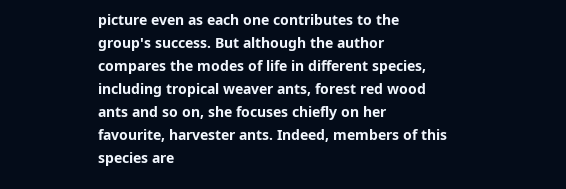picture even as each one contributes to the group's success. But although the author compares the modes of life in different species, including tropical weaver ants, forest red wood ants and so on, she focuses chiefly on her favourite, harvester ants. Indeed, members of this species are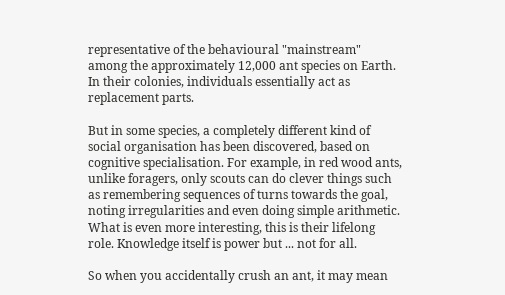representative of the behavioural "mainstream" among the approximately 12,000 ant species on Earth. In their colonies, individuals essentially act as replacement parts.

But in some species, a completely different kind of social organisation has been discovered, based on cognitive specialisation. For example, in red wood ants, unlike foragers, only scouts can do clever things such as remembering sequences of turns towards the goal, noting irregularities and even doing simple arithmetic. What is even more interesting, this is their lifelong role. Knowledge itself is power but ... not for all.

So when you accidentally crush an ant, it may mean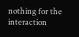nothing for the interaction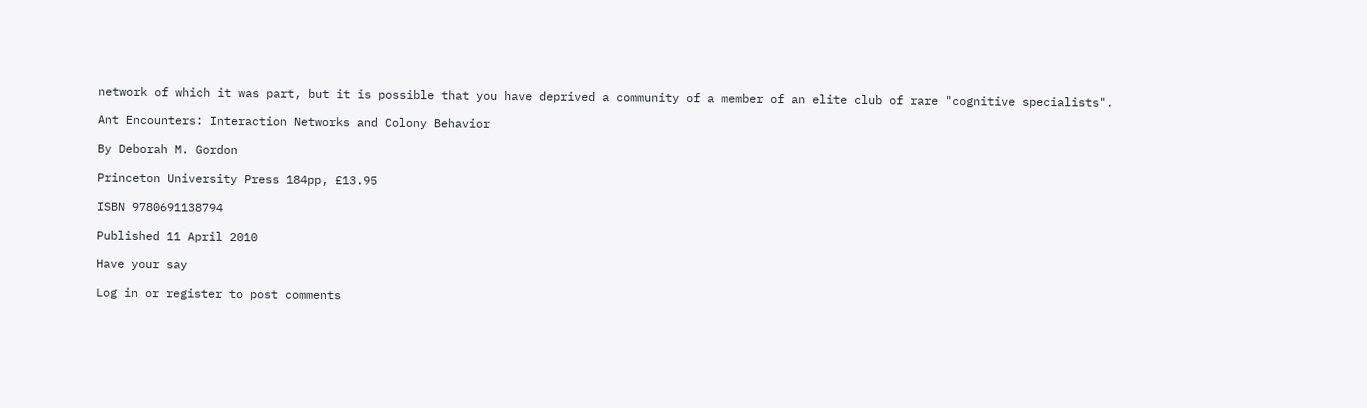network of which it was part, but it is possible that you have deprived a community of a member of an elite club of rare "cognitive specialists".

Ant Encounters: Interaction Networks and Colony Behavior

By Deborah M. Gordon

Princeton University Press 184pp, £13.95

ISBN 9780691138794

Published 11 April 2010

Have your say

Log in or register to post comments